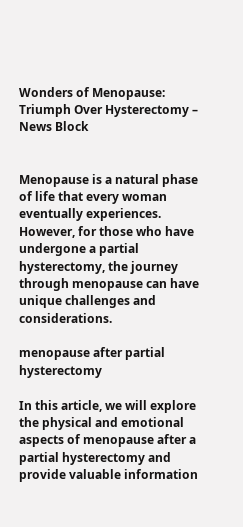Wonders of Menopause: Triumph Over Hysterectomy – News Block


Menopause is a natural phase of life that every woman eventually experiences. However, for those who have undergone a partial hysterectomy, the journey through menopause can have unique challenges and considerations.

menopause after partial hysterectomy

In this article, we will explore the physical and emotional aspects of menopause after a partial hysterectomy and provide valuable information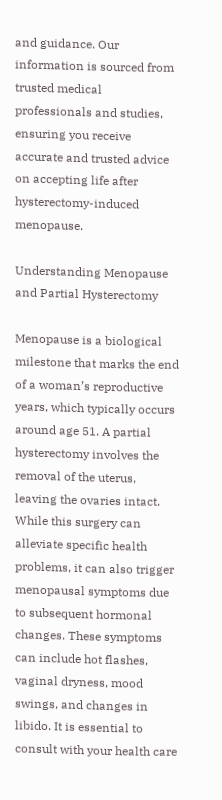and guidance. Our information is sourced from trusted medical professionals and studies, ensuring you receive accurate and trusted advice on accepting life after hysterectomy-induced menopause.

Understanding Menopause and Partial Hysterectomy

Menopause is a biological milestone that marks the end of a woman’s reproductive years, which typically occurs around age 51. A partial hysterectomy involves the removal of the uterus, leaving the ovaries intact. While this surgery can alleviate specific health problems, it can also trigger menopausal symptoms due to subsequent hormonal changes. These symptoms can include hot flashes, vaginal dryness, mood swings, and changes in libido. It is essential to consult with your health care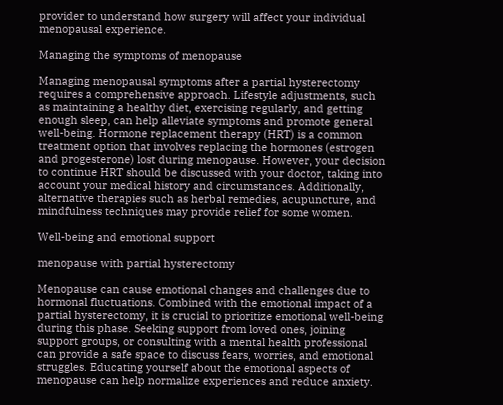provider to understand how surgery will affect your individual menopausal experience.

Managing the symptoms of menopause

Managing menopausal symptoms after a partial hysterectomy requires a comprehensive approach. Lifestyle adjustments, such as maintaining a healthy diet, exercising regularly, and getting enough sleep, can help alleviate symptoms and promote general well-being. Hormone replacement therapy (HRT) is a common treatment option that involves replacing the hormones (estrogen and progesterone) lost during menopause. However, your decision to continue HRT should be discussed with your doctor, taking into account your medical history and circumstances. Additionally, alternative therapies such as herbal remedies, acupuncture, and mindfulness techniques may provide relief for some women.

Well-being and emotional support

menopause with partial hysterectomy

Menopause can cause emotional changes and challenges due to hormonal fluctuations. Combined with the emotional impact of a partial hysterectomy, it is crucial to prioritize emotional well-being during this phase. Seeking support from loved ones, joining support groups, or consulting with a mental health professional can provide a safe space to discuss fears, worries, and emotional struggles. Educating yourself about the emotional aspects of menopause can help normalize experiences and reduce anxiety.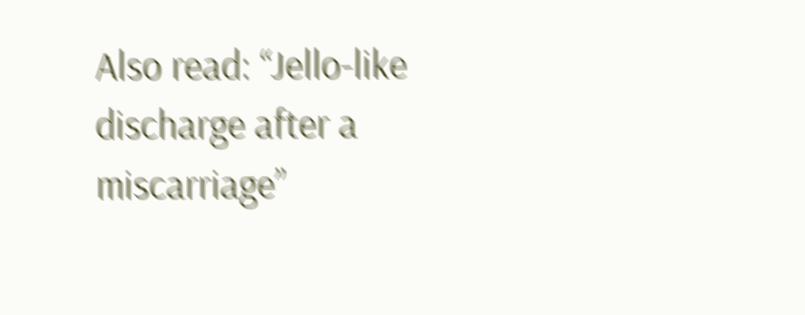Also read: “Jello-like discharge after a miscarriage”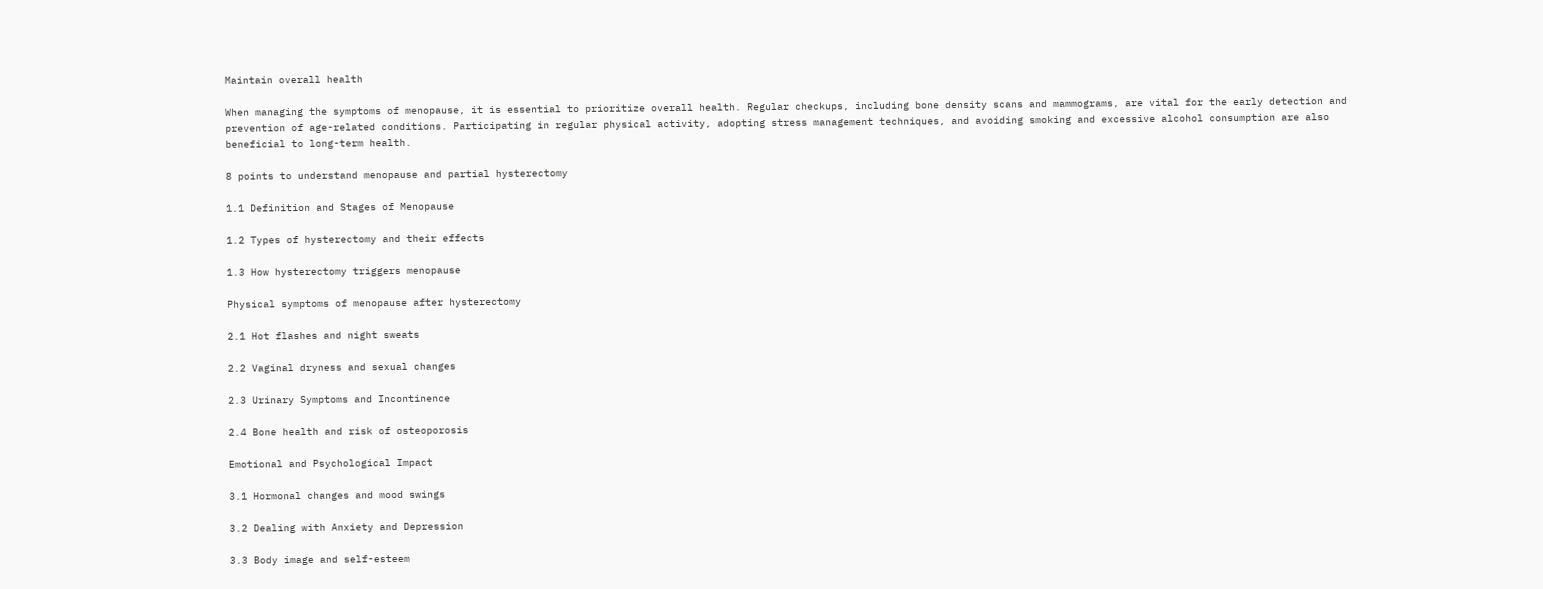Maintain overall health

When managing the symptoms of menopause, it is essential to prioritize overall health. Regular checkups, including bone density scans and mammograms, are vital for the early detection and prevention of age-related conditions. Participating in regular physical activity, adopting stress management techniques, and avoiding smoking and excessive alcohol consumption are also beneficial to long-term health.

8 points to understand menopause and partial hysterectomy

1.1 Definition and Stages of Menopause

1.2 Types of hysterectomy and their effects

1.3 How hysterectomy triggers menopause

Physical symptoms of menopause after hysterectomy

2.1 Hot flashes and night sweats

2.2 Vaginal dryness and sexual changes

2.3 Urinary Symptoms and Incontinence

2.4 Bone health and risk of osteoporosis

Emotional and Psychological Impact

3.1 Hormonal changes and mood swings

3.2 Dealing with Anxiety and Depression

3.3 Body image and self-esteem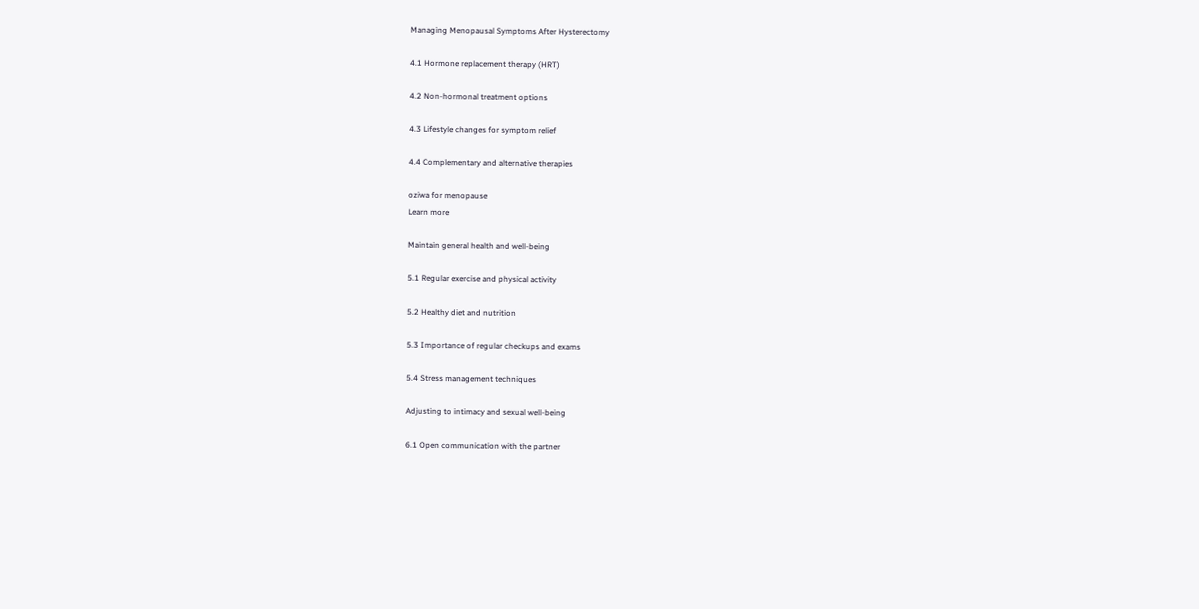Managing Menopausal Symptoms After Hysterectomy

4.1 Hormone replacement therapy (HRT)

4.2 Non-hormonal treatment options

4.3 Lifestyle changes for symptom relief

4.4 Complementary and alternative therapies

oziwa for menopause
Learn more

Maintain general health and well-being

5.1 Regular exercise and physical activity

5.2 Healthy diet and nutrition

5.3 Importance of regular checkups and exams

5.4 Stress management techniques

Adjusting to intimacy and sexual well-being

6.1 Open communication with the partner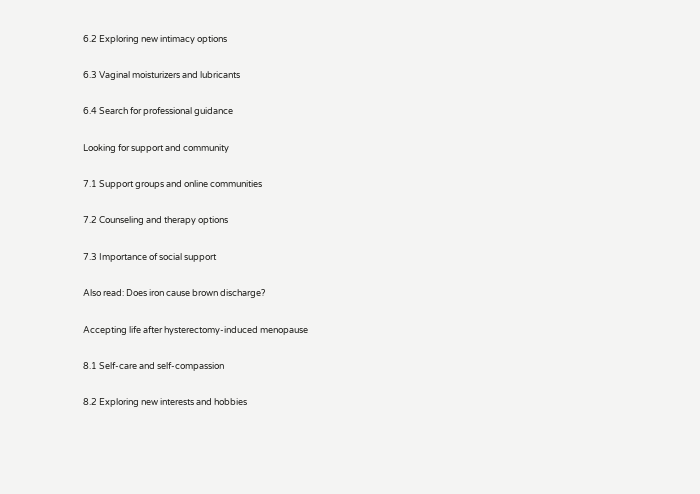6.2 Exploring new intimacy options

6.3 Vaginal moisturizers and lubricants

6.4 Search for professional guidance

Looking for support and community

7.1 Support groups and online communities

7.2 Counseling and therapy options

7.3 Importance of social support

Also read: Does iron cause brown discharge?

Accepting life after hysterectomy-induced menopause

8.1 Self-care and self-compassion

8.2 Exploring new interests and hobbies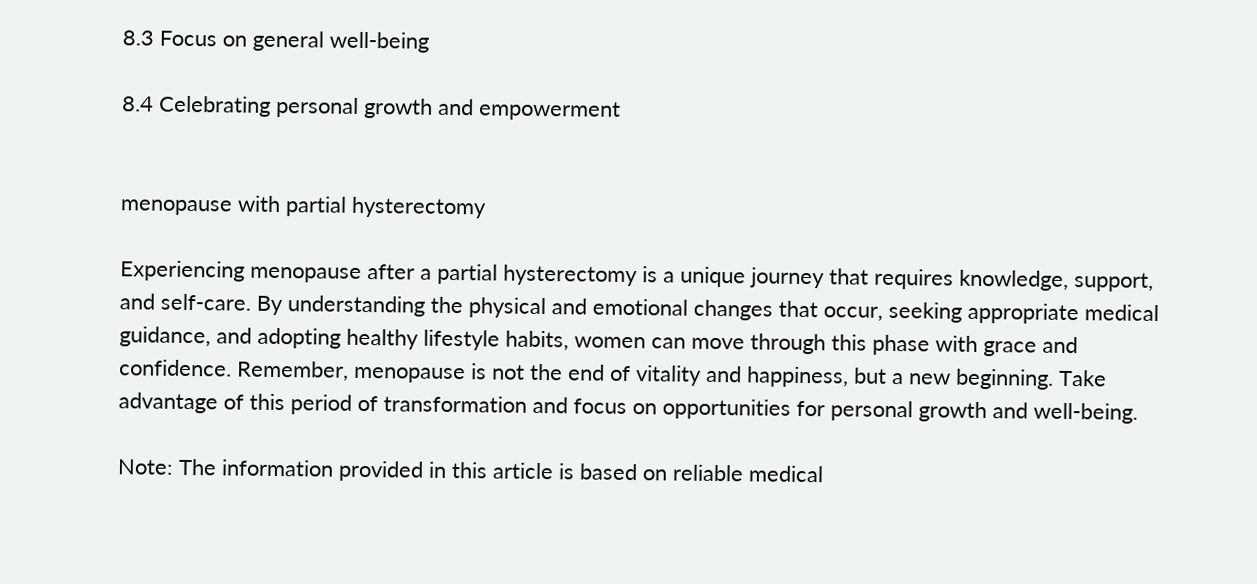8.3 Focus on general well-being

8.4 Celebrating personal growth and empowerment


menopause with partial hysterectomy

Experiencing menopause after a partial hysterectomy is a unique journey that requires knowledge, support, and self-care. By understanding the physical and emotional changes that occur, seeking appropriate medical guidance, and adopting healthy lifestyle habits, women can move through this phase with grace and confidence. Remember, menopause is not the end of vitality and happiness, but a new beginning. Take advantage of this period of transformation and focus on opportunities for personal growth and well-being.

Note: The information provided in this article is based on reliable medical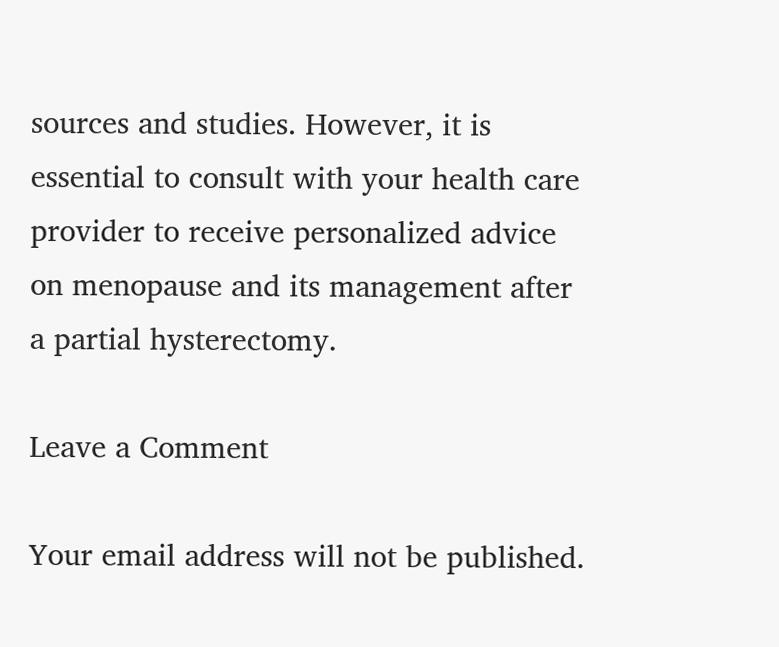sources and studies. However, it is essential to consult with your health care provider to receive personalized advice on menopause and its management after a partial hysterectomy.

Leave a Comment

Your email address will not be published.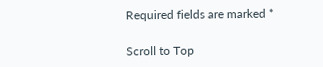Required fields are marked *

Scroll to Top